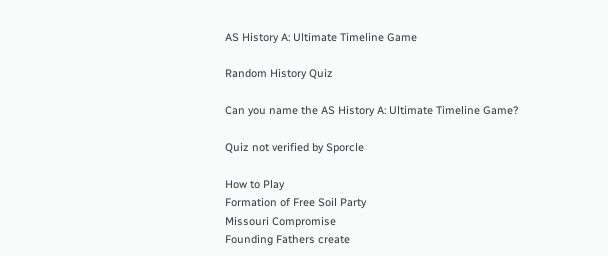AS History A: Ultimate Timeline Game

Random History Quiz

Can you name the AS History A: Ultimate Timeline Game?

Quiz not verified by Sporcle

How to Play
Formation of Free Soil Party
Missouri Compromise
Founding Fathers create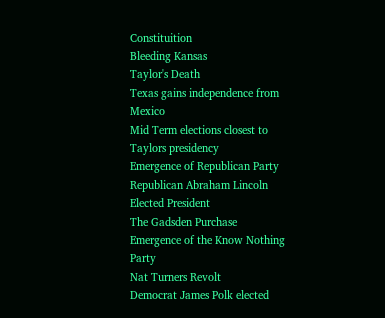Constituition
Bleeding Kansas
Taylor's Death
Texas gains independence from Mexico
Mid Term elections closest to Taylors presidency
Emergence of Republican Party
Republican Abraham Lincoln Elected President
The Gadsden Purchase
Emergence of the Know Nothing Party
Nat Turners Revolt
Democrat James Polk elected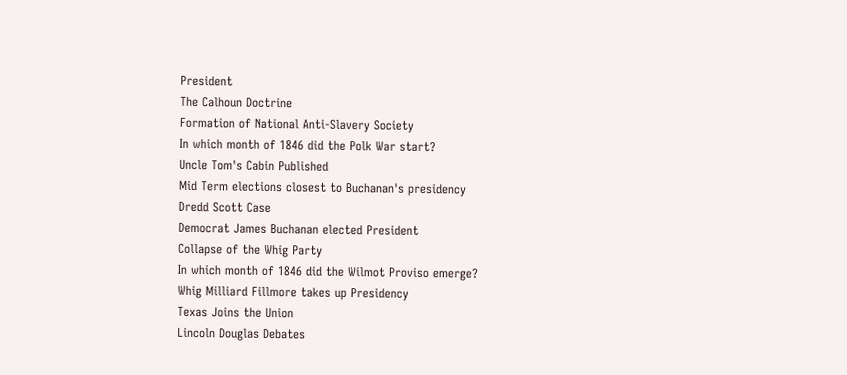President
The Calhoun Doctrine
Formation of National Anti-Slavery Society
In which month of 1846 did the Polk War start?
Uncle Tom's Cabin Published
Mid Term elections closest to Buchanan's presidency
Dredd Scott Case
Democrat James Buchanan elected President
Collapse of the Whig Party
In which month of 1846 did the Wilmot Proviso emerge?
Whig Milliard Fillmore takes up Presidency
Texas Joins the Union
Lincoln Douglas Debates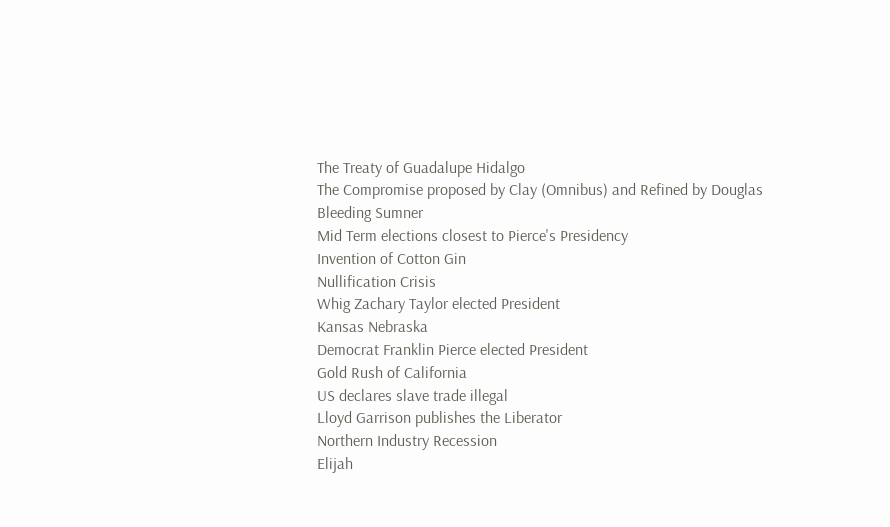The Treaty of Guadalupe Hidalgo
The Compromise proposed by Clay (Omnibus) and Refined by Douglas
Bleeding Sumner
Mid Term elections closest to Pierce's Presidency
Invention of Cotton Gin
Nullification Crisis
Whig Zachary Taylor elected President
Kansas Nebraska
Democrat Franklin Pierce elected President
Gold Rush of California
US declares slave trade illegal
Lloyd Garrison publishes the Liberator
Northern Industry Recession
Elijah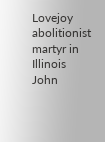Lovejoy abolitionist martyr in Illinois
John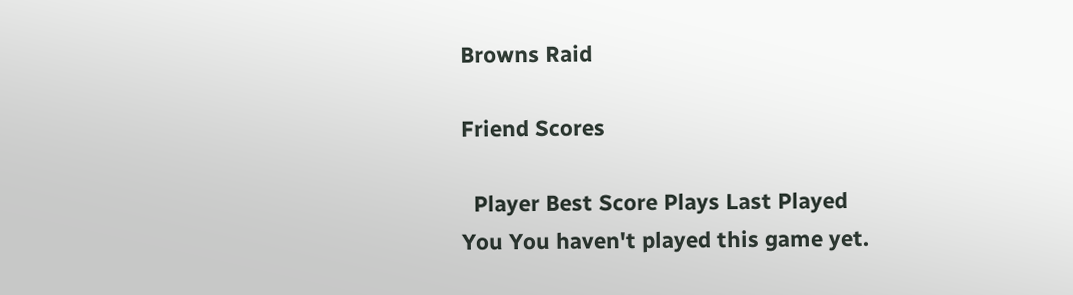Browns Raid

Friend Scores

  Player Best Score Plays Last Played
You You haven't played this game yet.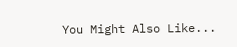You Might Also Like...